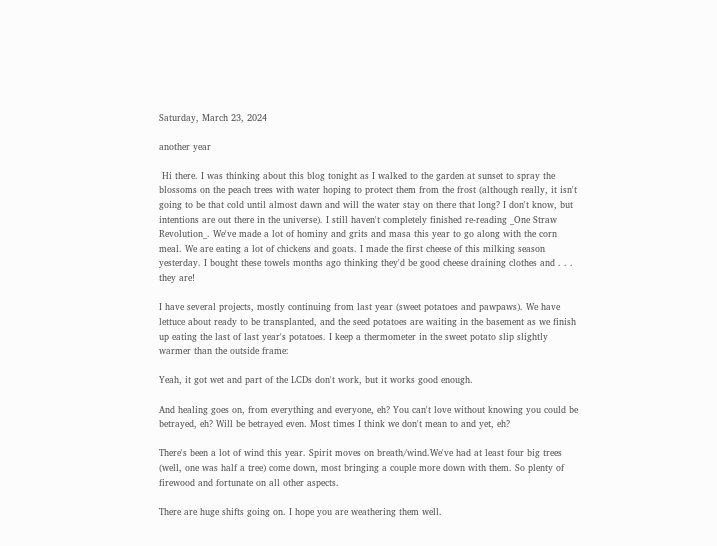Saturday, March 23, 2024

another year

 Hi there. I was thinking about this blog tonight as I walked to the garden at sunset to spray the blossoms on the peach trees with water hoping to protect them from the frost (although really, it isn't going to be that cold until almost dawn and will the water stay on there that long? I don't know, but intentions are out there in the universe). I still haven't completely finished re-reading _One Straw Revolution_. We've made a lot of hominy and grits and masa this year to go along with the corn meal. We are eating a lot of chickens and goats. I made the first cheese of this milking season yesterday. I bought these towels months ago thinking they'd be good cheese draining clothes and . . . they are!

I have several projects, mostly continuing from last year (sweet potatoes and pawpaws). We have lettuce about ready to be transplanted, and the seed potatoes are waiting in the basement as we finish up eating the last of last year's potatoes. I keep a thermometer in the sweet potato slip slightly warmer than the outside frame:

Yeah, it got wet and part of the LCDs don't work, but it works good enough.

And healing goes on, from everything and everyone, eh? You can't love without knowing you could be betrayed, eh? Will be betrayed even. Most times I think we don't mean to and yet, eh?

There's been a lot of wind this year. Spirit moves on breath/wind.We've had at least four big trees (well, one was half a tree) come down, most bringing a couple more down with them. So plenty of firewood and fortunate on all other aspects.

There are huge shifts going on. I hope you are weathering them well.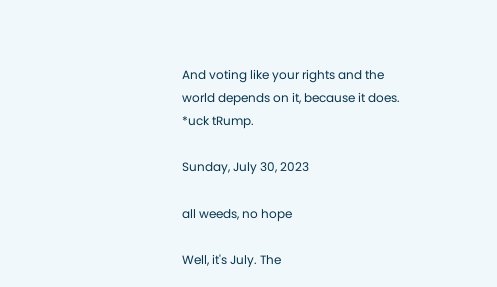And voting like your rights and the world depends on it, because it does. *uck tRump.

Sunday, July 30, 2023

all weeds, no hope

Well, it's July. The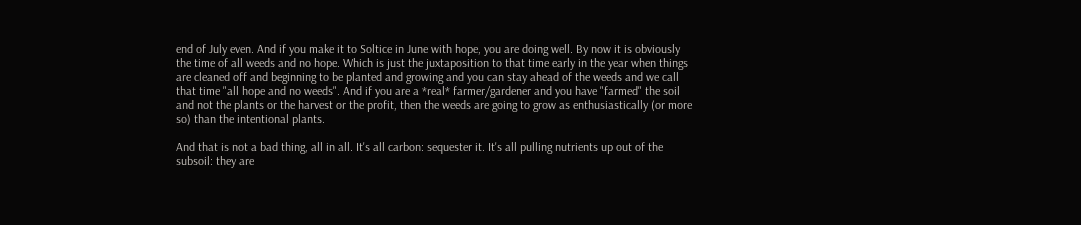end of July even. And if you make it to Soltice in June with hope, you are doing well. By now it is obviously the time of all weeds and no hope. Which is just the juxtaposition to that time early in the year when things are cleaned off and beginning to be planted and growing and you can stay ahead of the weeds and we call that time "all hope and no weeds". And if you are a *real* farmer/gardener and you have "farmed" the soil and not the plants or the harvest or the profit, then the weeds are going to grow as enthusiastically (or more so) than the intentional plants.

And that is not a bad thing, all in all. It's all carbon: sequester it. It's all pulling nutrients up out of the subsoil: they are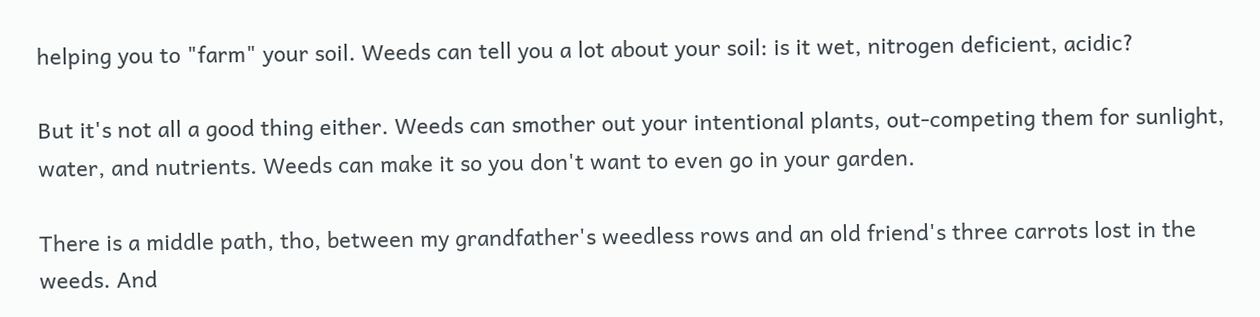helping you to "farm" your soil. Weeds can tell you a lot about your soil: is it wet, nitrogen deficient, acidic?

But it's not all a good thing either. Weeds can smother out your intentional plants, out-competing them for sunlight, water, and nutrients. Weeds can make it so you don't want to even go in your garden.

There is a middle path, tho, between my grandfather's weedless rows and an old friend's three carrots lost in the weeds. And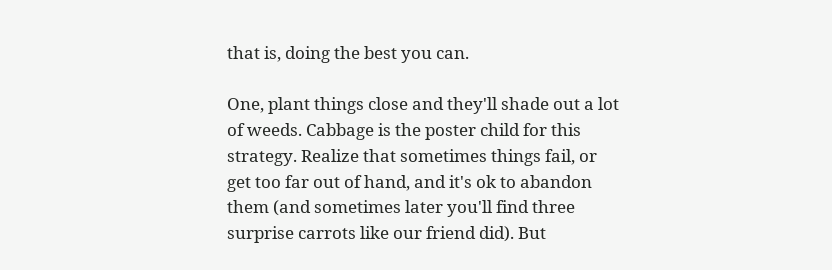that is, doing the best you can.

One, plant things close and they'll shade out a lot of weeds. Cabbage is the poster child for this strategy. Realize that sometimes things fail, or get too far out of hand, and it's ok to abandon them (and sometimes later you'll find three surprise carrots like our friend did). But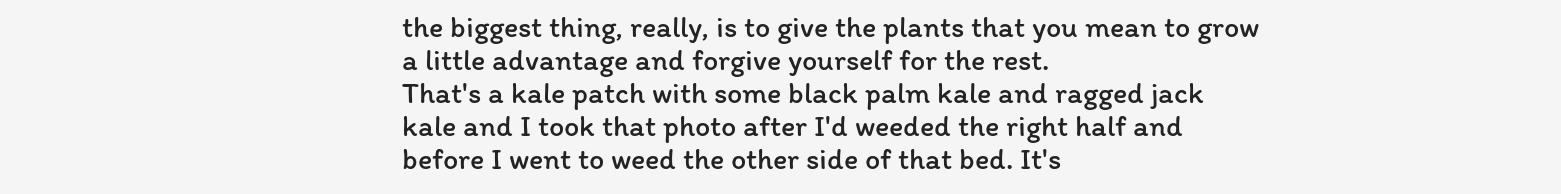the biggest thing, really, is to give the plants that you mean to grow a little advantage and forgive yourself for the rest.
That's a kale patch with some black palm kale and ragged jack kale and I took that photo after I'd weeded the right half and before I went to weed the other side of that bed. It's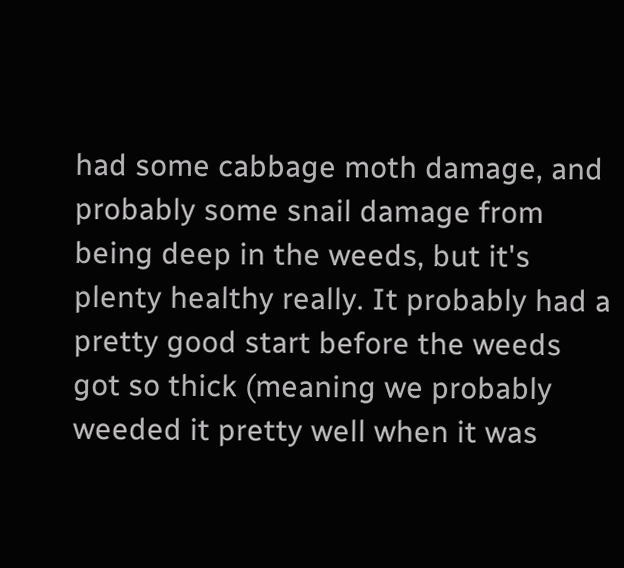had some cabbage moth damage, and probably some snail damage from being deep in the weeds, but it's plenty healthy really. It probably had a pretty good start before the weeds got so thick (meaning we probably weeded it pretty well when it was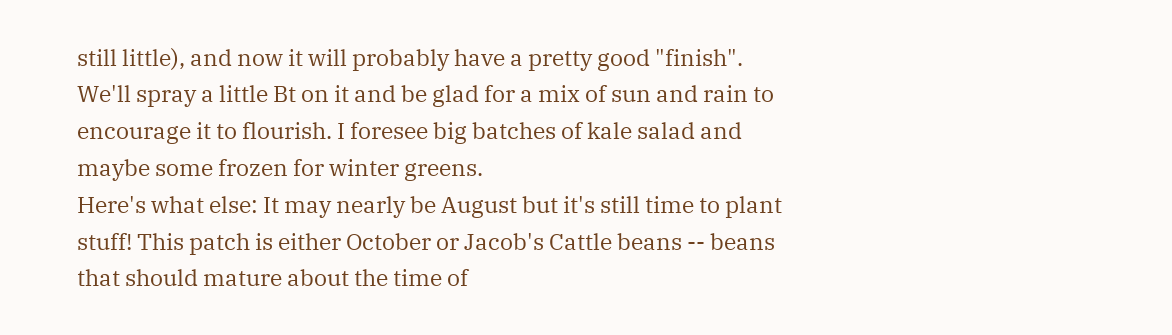still little), and now it will probably have a pretty good "finish". We'll spray a little Bt on it and be glad for a mix of sun and rain to encourage it to flourish. I foresee big batches of kale salad and maybe some frozen for winter greens.
Here's what else: It may nearly be August but it's still time to plant stuff! This patch is either October or Jacob's Cattle beans -- beans that should mature about the time of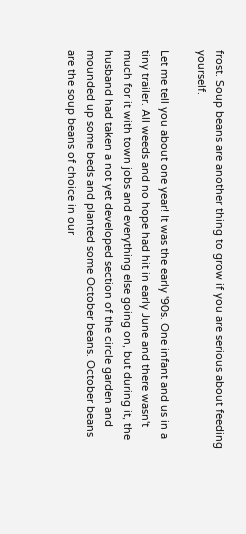frost. Soup beans are another thing to grow if you are serious about feeding yourself.

Let me tell you about one year! It was the early '90s. One infant and us in a tiny trailer. All weeds and no hope had hit in early June and there wasn't much for it with town jobs and everything else going on, but during it, the husband had taken a not yet developed section of the circle garden and mounded up some beds and planted some October beans. October beans are the soup beans of choice in our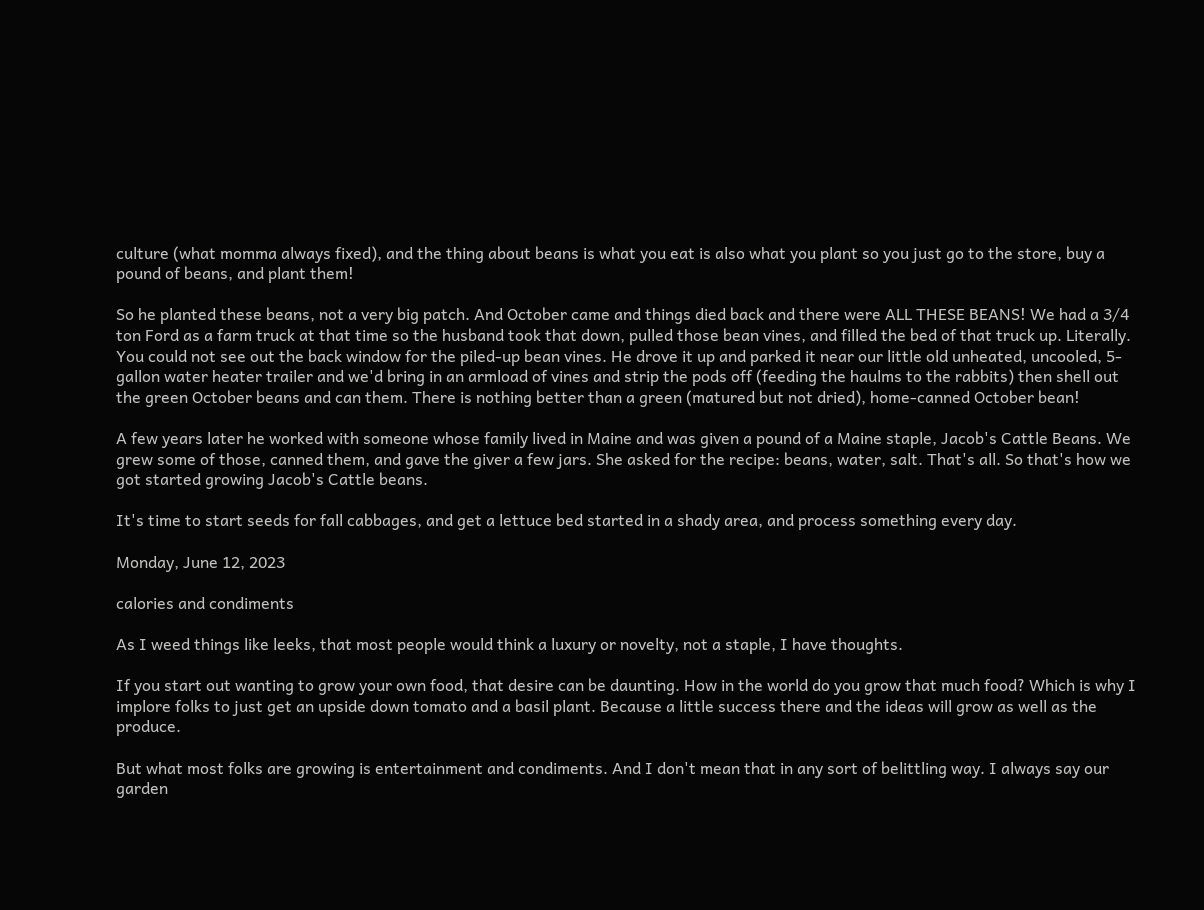culture (what momma always fixed), and the thing about beans is what you eat is also what you plant so you just go to the store, buy a pound of beans, and plant them!

So he planted these beans, not a very big patch. And October came and things died back and there were ALL THESE BEANS! We had a 3/4 ton Ford as a farm truck at that time so the husband took that down, pulled those bean vines, and filled the bed of that truck up. Literally. You could not see out the back window for the piled-up bean vines. He drove it up and parked it near our little old unheated, uncooled, 5-gallon water heater trailer and we'd bring in an armload of vines and strip the pods off (feeding the haulms to the rabbits) then shell out the green October beans and can them. There is nothing better than a green (matured but not dried), home-canned October bean!

A few years later he worked with someone whose family lived in Maine and was given a pound of a Maine staple, Jacob's Cattle Beans. We grew some of those, canned them, and gave the giver a few jars. She asked for the recipe: beans, water, salt. That's all. So that's how we got started growing Jacob's Cattle beans.

It's time to start seeds for fall cabbages, and get a lettuce bed started in a shady area, and process something every day.

Monday, June 12, 2023

calories and condiments

As I weed things like leeks, that most people would think a luxury or novelty, not a staple, I have thoughts.

If you start out wanting to grow your own food, that desire can be daunting. How in the world do you grow that much food? Which is why I implore folks to just get an upside down tomato and a basil plant. Because a little success there and the ideas will grow as well as the produce.

But what most folks are growing is entertainment and condiments. And I don't mean that in any sort of belittling way. I always say our garden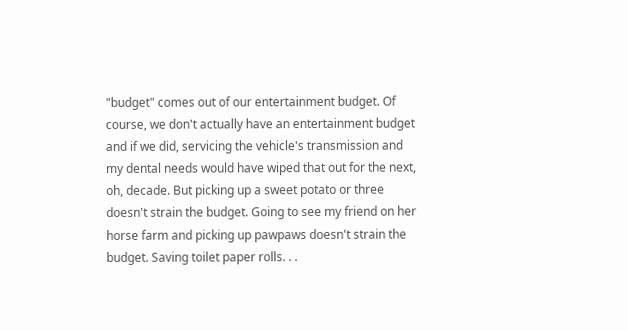"budget" comes out of our entertainment budget. Of course, we don't actually have an entertainment budget and if we did, servicing the vehicle's transmission and my dental needs would have wiped that out for the next, oh, decade. But picking up a sweet potato or three doesn't strain the budget. Going to see my friend on her horse farm and picking up pawpaws doesn't strain the budget. Saving toilet paper rolls. . .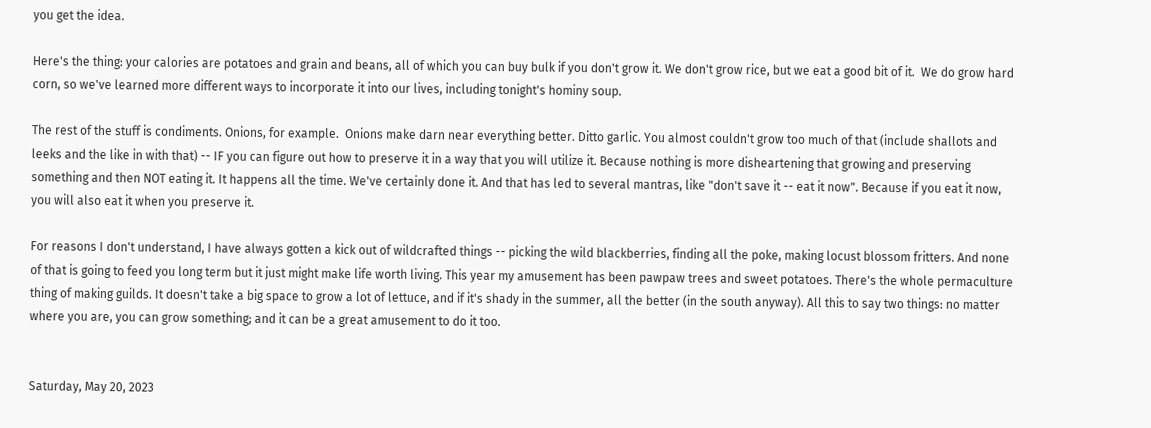you get the idea.

Here's the thing: your calories are potatoes and grain and beans, all of which you can buy bulk if you don't grow it. We don't grow rice, but we eat a good bit of it.  We do grow hard corn, so we've learned more different ways to incorporate it into our lives, including tonight's hominy soup.

The rest of the stuff is condiments. Onions, for example.  Onions make darn near everything better. Ditto garlic. You almost couldn't grow too much of that (include shallots and leeks and the like in with that) -- IF you can figure out how to preserve it in a way that you will utilize it. Because nothing is more disheartening that growing and preserving something and then NOT eating it. It happens all the time. We've certainly done it. And that has led to several mantras, like "don't save it -- eat it now". Because if you eat it now, you will also eat it when you preserve it.

For reasons I don't understand, I have always gotten a kick out of wildcrafted things -- picking the wild blackberries, finding all the poke, making locust blossom fritters. And none of that is going to feed you long term but it just might make life worth living. This year my amusement has been pawpaw trees and sweet potatoes. There's the whole permaculture thing of making guilds. It doesn't take a big space to grow a lot of lettuce, and if it's shady in the summer, all the better (in the south anyway). All this to say two things: no matter where you are, you can grow something; and it can be a great amusement to do it too.


Saturday, May 20, 2023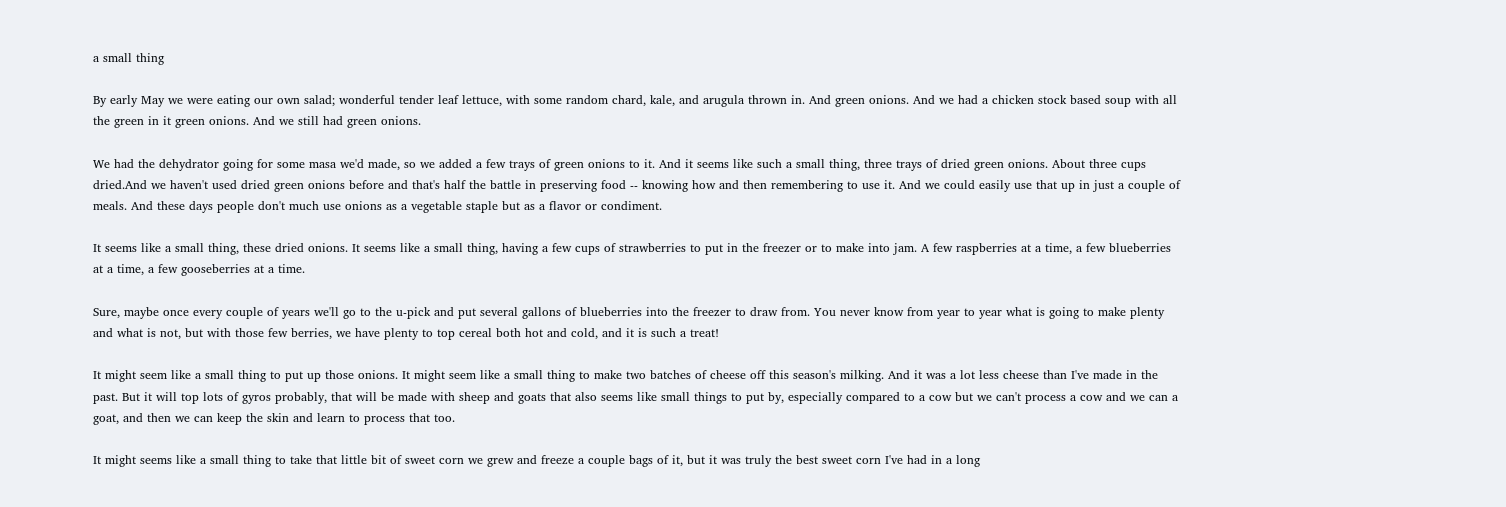a small thing

By early May we were eating our own salad; wonderful tender leaf lettuce, with some random chard, kale, and arugula thrown in. And green onions. And we had a chicken stock based soup with all the green in it green onions. And we still had green onions.

We had the dehydrator going for some masa we'd made, so we added a few trays of green onions to it. And it seems like such a small thing, three trays of dried green onions. About three cups dried.And we haven't used dried green onions before and that's half the battle in preserving food -- knowing how and then remembering to use it. And we could easily use that up in just a couple of meals. And these days people don't much use onions as a vegetable staple but as a flavor or condiment.

It seems like a small thing, these dried onions. It seems like a small thing, having a few cups of strawberries to put in the freezer or to make into jam. A few raspberries at a time, a few blueberries at a time, a few gooseberries at a time.

Sure, maybe once every couple of years we'll go to the u-pick and put several gallons of blueberries into the freezer to draw from. You never know from year to year what is going to make plenty and what is not, but with those few berries, we have plenty to top cereal both hot and cold, and it is such a treat!

It might seem like a small thing to put up those onions. It might seem like a small thing to make two batches of cheese off this season's milking. And it was a lot less cheese than I've made in the past. But it will top lots of gyros probably, that will be made with sheep and goats that also seems like small things to put by, especially compared to a cow but we can't process a cow and we can a goat, and then we can keep the skin and learn to process that too.

It might seems like a small thing to take that little bit of sweet corn we grew and freeze a couple bags of it, but it was truly the best sweet corn I've had in a long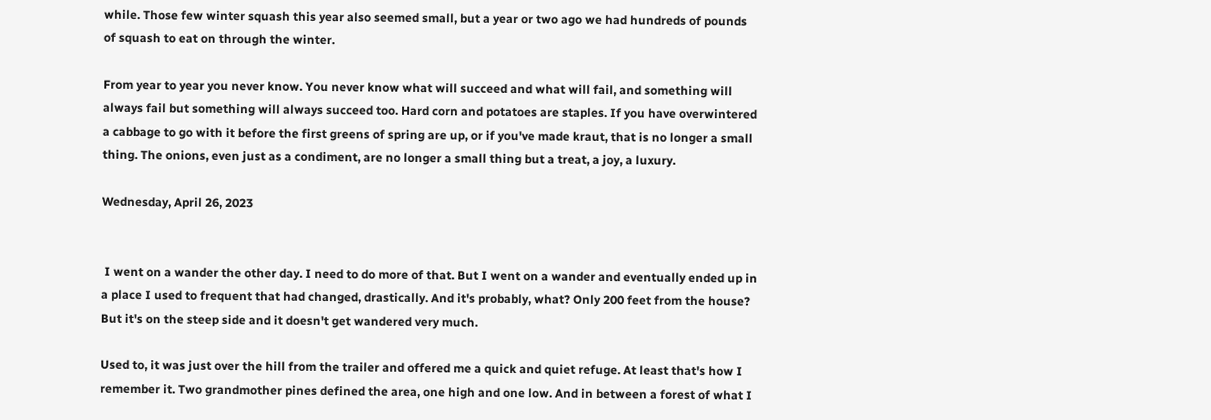while. Those few winter squash this year also seemed small, but a year or two ago we had hundreds of pounds of squash to eat on through the winter.

From year to year you never know. You never know what will succeed and what will fail, and something will always fail but something will always succeed too. Hard corn and potatoes are staples. If you have overwintered a cabbage to go with it before the first greens of spring are up, or if you've made kraut, that is no longer a small thing. The onions, even just as a condiment, are no longer a small thing but a treat, a joy, a luxury.

Wednesday, April 26, 2023


 I went on a wander the other day. I need to do more of that. But I went on a wander and eventually ended up in a place I used to frequent that had changed, drastically. And it's probably, what? Only 200 feet from the house? But it's on the steep side and it doesn't get wandered very much.

Used to, it was just over the hill from the trailer and offered me a quick and quiet refuge. At least that's how I remember it. Two grandmother pines defined the area, one high and one low. And in between a forest of what I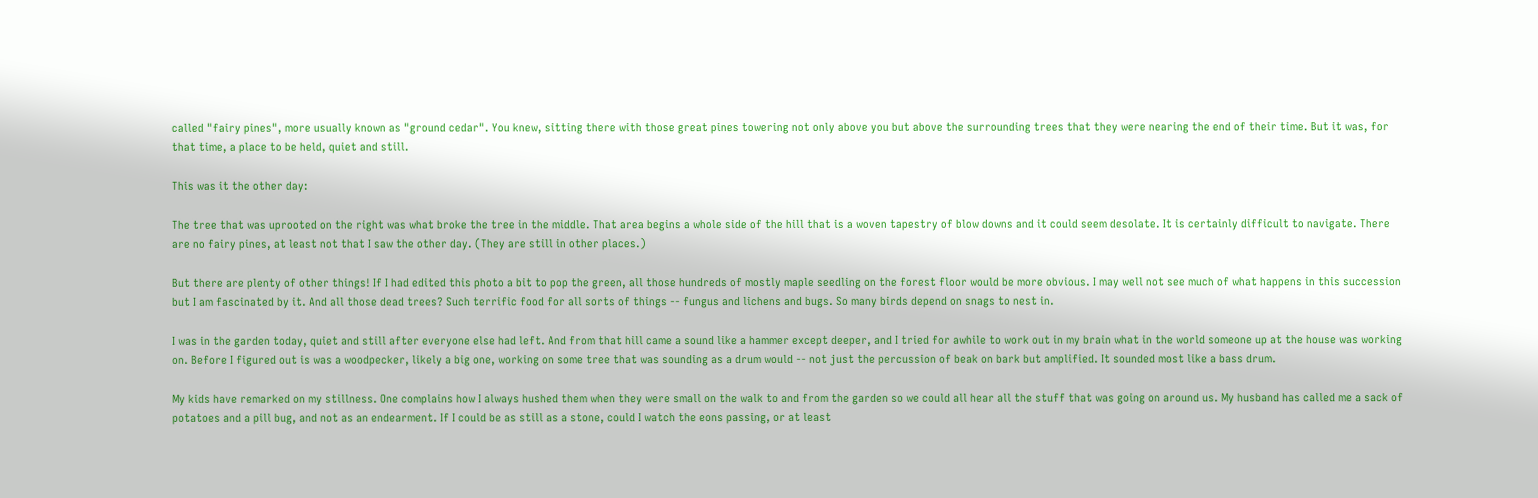called "fairy pines", more usually known as "ground cedar". You knew, sitting there with those great pines towering not only above you but above the surrounding trees that they were nearing the end of their time. But it was, for that time, a place to be held, quiet and still.

This was it the other day:

The tree that was uprooted on the right was what broke the tree in the middle. That area begins a whole side of the hill that is a woven tapestry of blow downs and it could seem desolate. It is certainly difficult to navigate. There are no fairy pines, at least not that I saw the other day. (They are still in other places.)

But there are plenty of other things! If I had edited this photo a bit to pop the green, all those hundreds of mostly maple seedling on the forest floor would be more obvious. I may well not see much of what happens in this succession but I am fascinated by it. And all those dead trees? Such terrific food for all sorts of things -- fungus and lichens and bugs. So many birds depend on snags to nest in.

I was in the garden today, quiet and still after everyone else had left. And from that hill came a sound like a hammer except deeper, and I tried for awhile to work out in my brain what in the world someone up at the house was working on. Before I figured out is was a woodpecker, likely a big one, working on some tree that was sounding as a drum would -- not just the percussion of beak on bark but amplified. It sounded most like a bass drum.

My kids have remarked on my stillness. One complains how I always hushed them when they were small on the walk to and from the garden so we could all hear all the stuff that was going on around us. My husband has called me a sack of potatoes and a pill bug, and not as an endearment. If I could be as still as a stone, could I watch the eons passing, or at least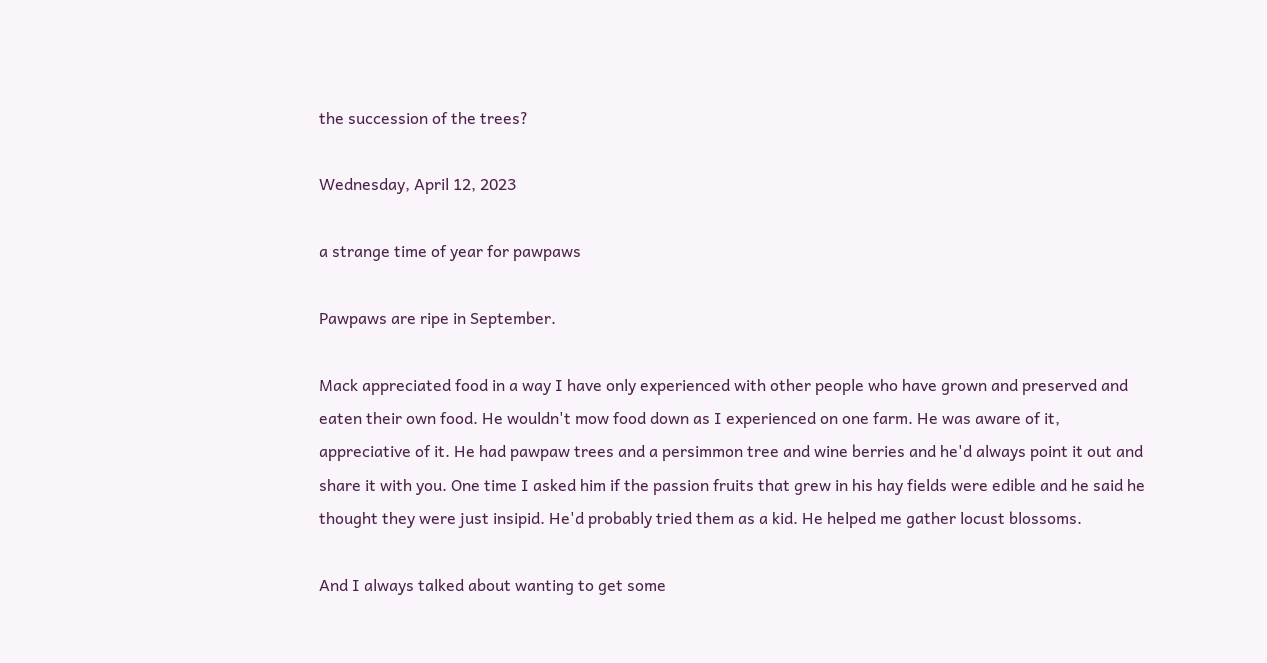the succession of the trees?

Wednesday, April 12, 2023

a strange time of year for pawpaws

Pawpaws are ripe in September.

Mack appreciated food in a way I have only experienced with other people who have grown and preserved and eaten their own food. He wouldn't mow food down as I experienced on one farm. He was aware of it, appreciative of it. He had pawpaw trees and a persimmon tree and wine berries and he'd always point it out and share it with you. One time I asked him if the passion fruits that grew in his hay fields were edible and he said he thought they were just insipid. He'd probably tried them as a kid. He helped me gather locust blossoms.

And I always talked about wanting to get some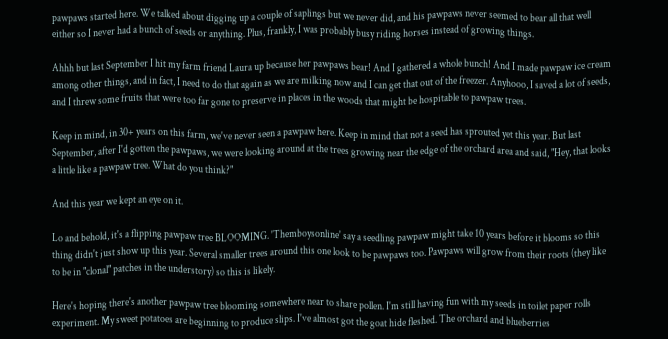pawpaws started here. We talked about digging up a couple of saplings but we never did, and his pawpaws never seemed to bear all that well either so I never had a bunch of seeds or anything. Plus, frankly, I was probably busy riding horses instead of growing things.

Ahhh but last September I hit my farm friend Laura up because her pawpaws bear! And I gathered a whole bunch! And I made pawpaw ice cream among other things, and in fact, I need to do that again as we are milking now and I can get that out of the freezer. Anyhooo, I saved a lot of seeds, and I threw some fruits that were too far gone to preserve in places in the woods that might be hospitable to pawpaw trees.

Keep in mind, in 30+ years on this farm, we've never seen a pawpaw here. Keep in mind that not a seed has sprouted yet this year. But last September, after I'd gotten the pawpaws, we were looking around at the trees growing near the edge of the orchard area and said, "Hey, that looks a little like a pawpaw tree. What do you think?"

And this year we kept an eye on it.

Lo and behold, it's a flipping pawpaw tree BLOOMING. 'Themboysonline' say a seedling pawpaw might take 10 years before it blooms so this thing didn't just show up this year. Several smaller trees around this one look to be pawpaws too. Pawpaws will grow from their roots (they like to be in "clonal" patches in the understory) so this is likely.

Here's hoping there's another pawpaw tree blooming somewhere near to share pollen. I'm still having fun with my seeds in toilet paper rolls experiment. My sweet potatoes are beginning to produce slips. I've almost got the goat hide fleshed. The orchard and blueberries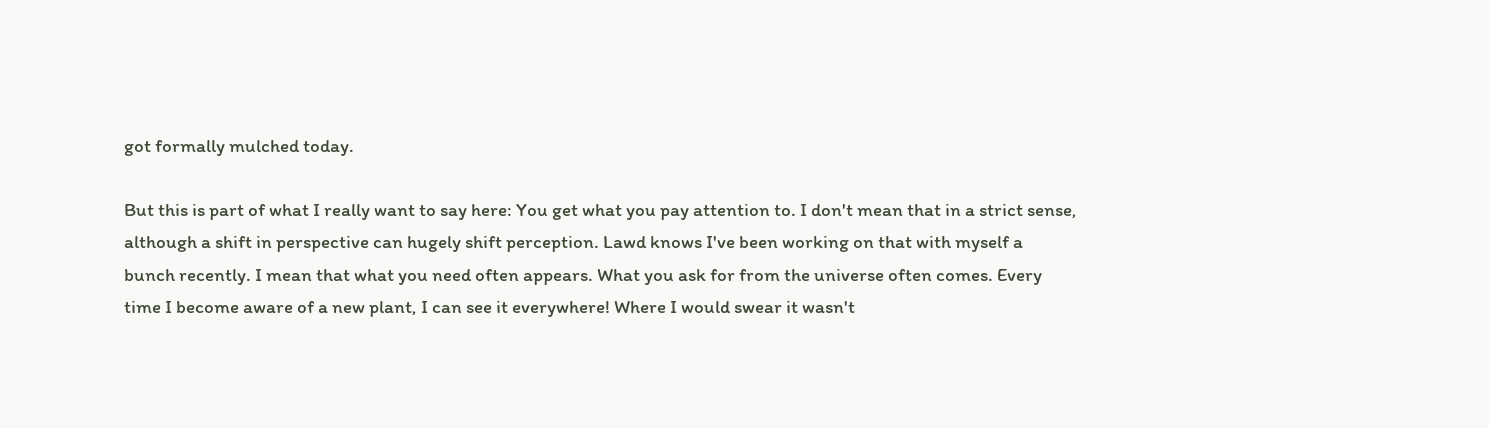got formally mulched today.

But this is part of what I really want to say here: You get what you pay attention to. I don't mean that in a strict sense, although a shift in perspective can hugely shift perception. Lawd knows I've been working on that with myself a bunch recently. I mean that what you need often appears. What you ask for from the universe often comes. Every time I become aware of a new plant, I can see it everywhere! Where I would swear it wasn't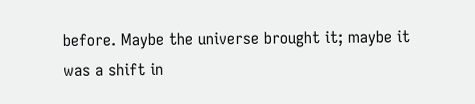before. Maybe the universe brought it; maybe it was a shift in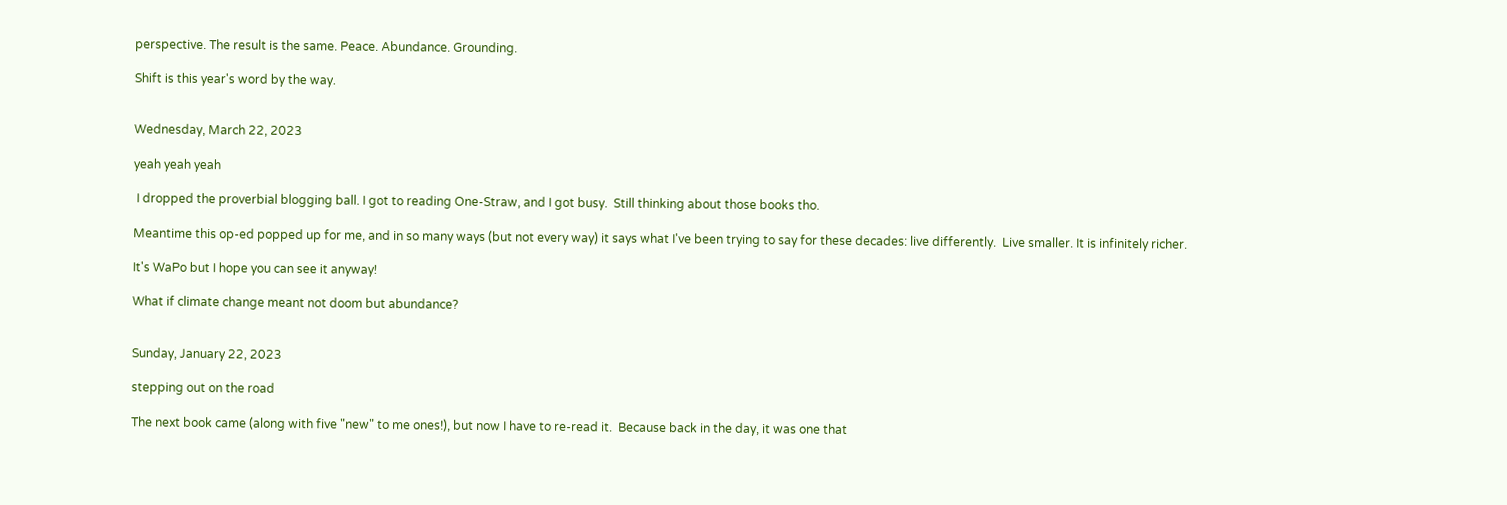perspective. The result is the same. Peace. Abundance. Grounding.

Shift is this year's word by the way.


Wednesday, March 22, 2023

yeah yeah yeah

 I dropped the proverbial blogging ball. I got to reading One-Straw, and I got busy.  Still thinking about those books tho.

Meantime this op-ed popped up for me, and in so many ways (but not every way) it says what I've been trying to say for these decades: live differently.  Live smaller. It is infinitely richer.

It's WaPo but I hope you can see it anyway!

What if climate change meant not doom but abundance?


Sunday, January 22, 2023

stepping out on the road

The next book came (along with five "new" to me ones!), but now I have to re-read it.  Because back in the day, it was one that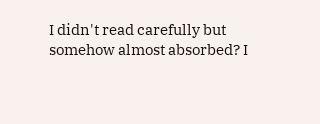I didn't read carefully but somehow almost absorbed? I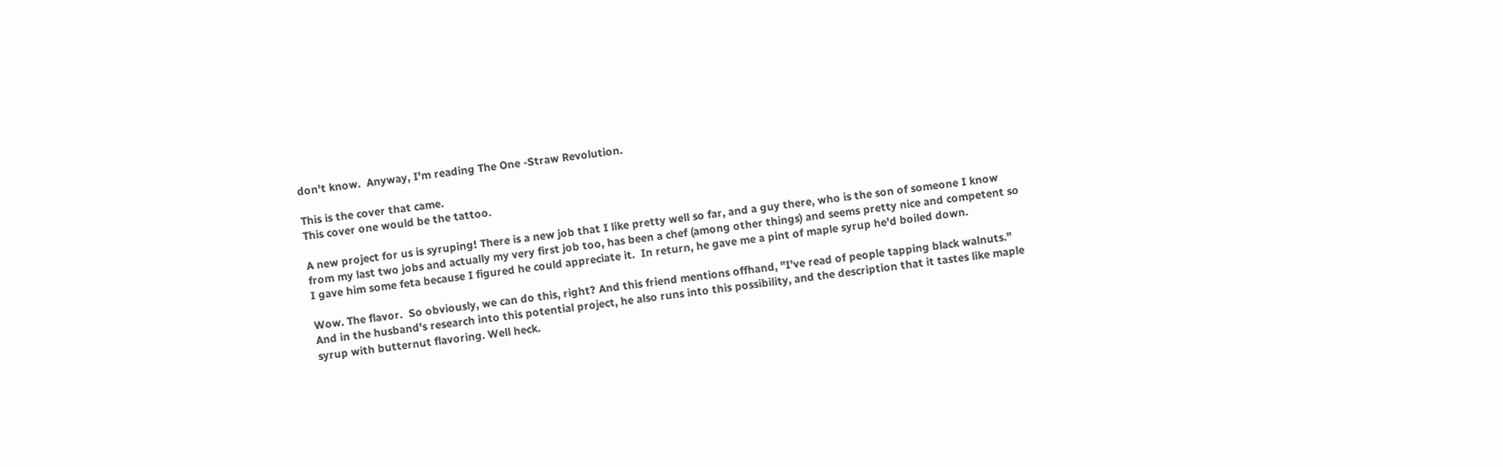don't know.  Anyway, I'm reading The One -Straw Revolution.

This is the cover that came.
This cover one would be the tattoo.

A new project for us is syruping! There is a new job that I like pretty well so far, and a guy there, who is the son of someone I know from my last two jobs and actually my very first job too, has been a chef (among other things) and seems pretty nice and competent so I gave him some feta because I figured he could appreciate it.  In return, he gave me a pint of maple syrup he'd boiled down.

Wow. The flavor.  So obviously, we can do this, right? And this friend mentions offhand, "I've read of people tapping black walnuts." And in the husband's research into this potential project, he also runs into this possibility, and the description that it tastes like maple syrup with butternut flavoring. Well heck.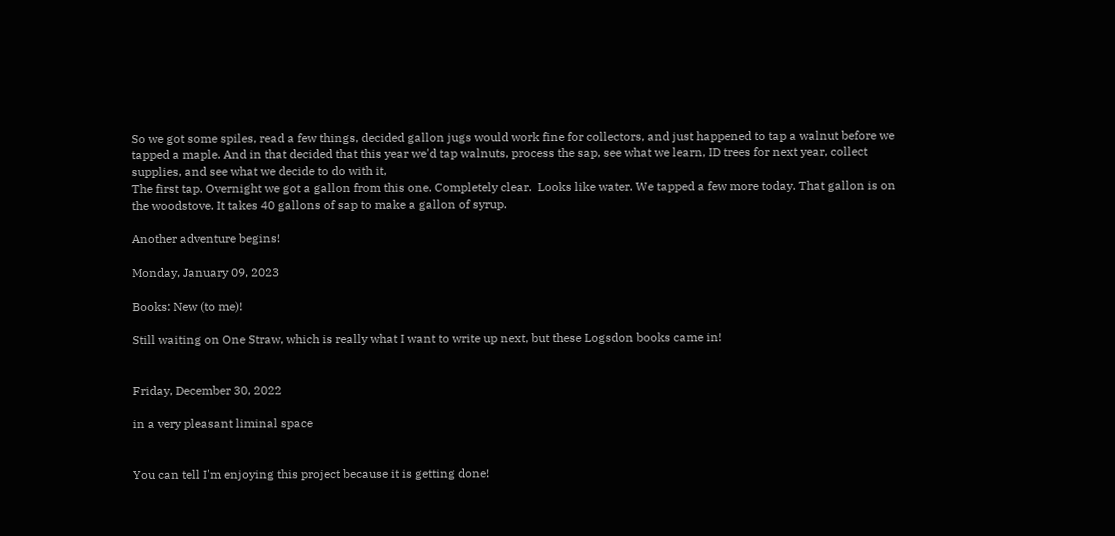So we got some spiles, read a few things, decided gallon jugs would work fine for collectors, and just happened to tap a walnut before we tapped a maple. And in that decided that this year we'd tap walnuts, process the sap, see what we learn, ID trees for next year, collect supplies, and see what we decide to do with it,
The first tap. Overnight we got a gallon from this one. Completely clear.  Looks like water. We tapped a few more today. That gallon is on the woodstove. It takes 40 gallons of sap to make a gallon of syrup.

Another adventure begins!

Monday, January 09, 2023

Books: New (to me)!

Still waiting on One Straw, which is really what I want to write up next, but these Logsdon books came in!


Friday, December 30, 2022

in a very pleasant liminal space


You can tell I'm enjoying this project because it is getting done!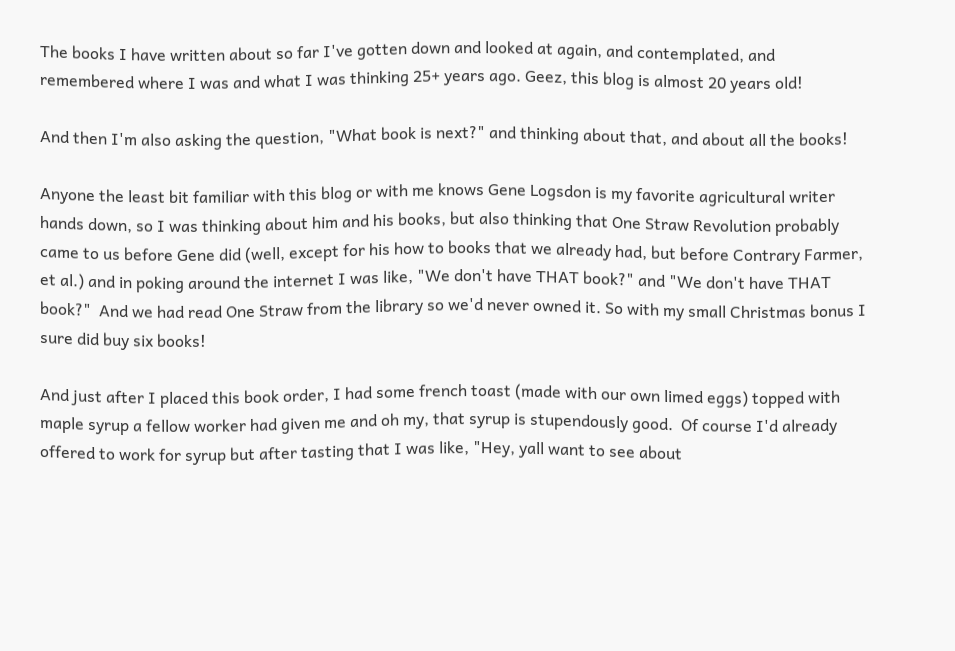The books I have written about so far I've gotten down and looked at again, and contemplated, and remembered where I was and what I was thinking 25+ years ago. Geez, this blog is almost 20 years old!

And then I'm also asking the question, "What book is next?" and thinking about that, and about all the books!

Anyone the least bit familiar with this blog or with me knows Gene Logsdon is my favorite agricultural writer hands down, so I was thinking about him and his books, but also thinking that One Straw Revolution probably came to us before Gene did (well, except for his how to books that we already had, but before Contrary Farmer, et al.) and in poking around the internet I was like, "We don't have THAT book?" and "We don't have THAT book?"  And we had read One Straw from the library so we'd never owned it. So with my small Christmas bonus I sure did buy six books!

And just after I placed this book order, I had some french toast (made with our own limed eggs) topped with maple syrup a fellow worker had given me and oh my, that syrup is stupendously good.  Of course I'd already offered to work for syrup but after tasting that I was like, "Hey, yall want to see about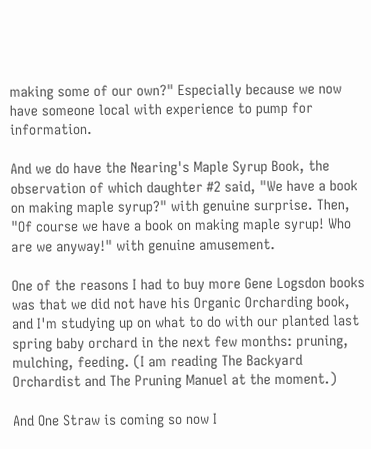making some of our own?" Especially because we now have someone local with experience to pump for information.

And we do have the Nearing's Maple Syrup Book, the observation of which daughter #2 said, "We have a book on making maple syrup?" with genuine surprise. Then,  "Of course we have a book on making maple syrup! Who are we anyway!" with genuine amusement.

One of the reasons I had to buy more Gene Logsdon books was that we did not have his Organic Orcharding book, and I'm studying up on what to do with our planted last spring baby orchard in the next few months: pruning, mulching, feeding. (I am reading The Backyard Orchardist and The Pruning Manuel at the moment.)

And One Straw is coming so now I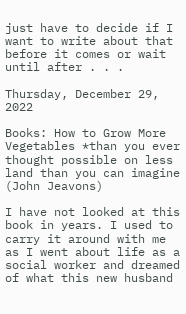just have to decide if I want to write about that before it comes or wait until after . . .

Thursday, December 29, 2022

Books: How to Grow More Vegetables *than you ever thought possible on less land than you can imagine (John Jeavons)

I have not looked at this book in years. I used to carry it around with me as I went about life as a social worker and dreamed of what this new husband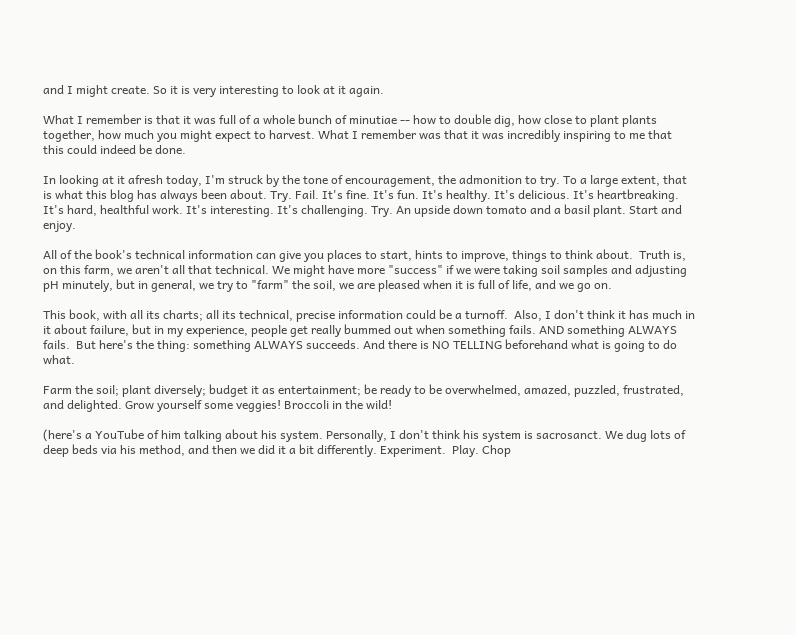and I might create. So it is very interesting to look at it again.

What I remember is that it was full of a whole bunch of minutiae -- how to double dig, how close to plant plants together, how much you might expect to harvest. What I remember was that it was incredibly inspiring to me that this could indeed be done.

In looking at it afresh today, I'm struck by the tone of encouragement, the admonition to try. To a large extent, that is what this blog has always been about. Try. Fail. It's fine. It's fun. It's healthy. It's delicious. It's heartbreaking. It's hard, healthful work. It's interesting. It's challenging. Try. An upside down tomato and a basil plant. Start and enjoy.

All of the book's technical information can give you places to start, hints to improve, things to think about.  Truth is, on this farm, we aren't all that technical. We might have more "success" if we were taking soil samples and adjusting pH minutely, but in general, we try to "farm" the soil, we are pleased when it is full of life, and we go on.

This book, with all its charts; all its technical, precise information could be a turnoff.  Also, I don't think it has much in it about failure, but in my experience, people get really bummed out when something fails. AND something ALWAYS fails.  But here's the thing: something ALWAYS succeeds. And there is NO TELLING beforehand what is going to do what.

Farm the soil; plant diversely; budget it as entertainment; be ready to be overwhelmed, amazed, puzzled, frustrated, and delighted. Grow yourself some veggies! Broccoli in the wild!

(here's a YouTube of him talking about his system. Personally, I don't think his system is sacrosanct. We dug lots of deep beds via his method, and then we did it a bit differently. Experiment.  Play. Chop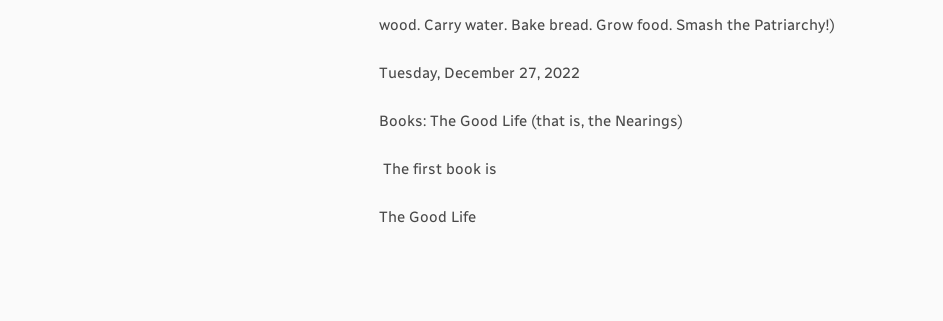wood. Carry water. Bake bread. Grow food. Smash the Patriarchy!)

Tuesday, December 27, 2022

Books: The Good Life (that is, the Nearings)

 The first book is

The Good Life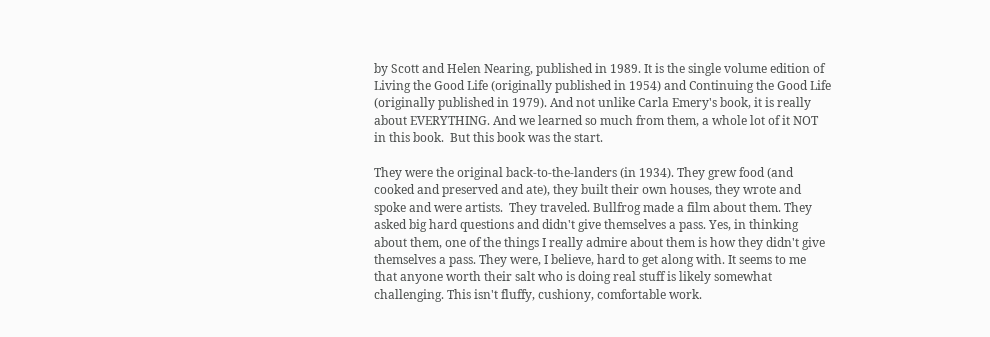by Scott and Helen Nearing, published in 1989. It is the single volume edition of Living the Good Life (originally published in 1954) and Continuing the Good Life (originally published in 1979). And not unlike Carla Emery's book, it is really about EVERYTHING. And we learned so much from them, a whole lot of it NOT in this book.  But this book was the start.

They were the original back-to-the-landers (in 1934). They grew food (and cooked and preserved and ate), they built their own houses, they wrote and spoke and were artists.  They traveled. Bullfrog made a film about them. They asked big hard questions and didn't give themselves a pass. Yes, in thinking about them, one of the things I really admire about them is how they didn't give themselves a pass. They were, I believe, hard to get along with. It seems to me that anyone worth their salt who is doing real stuff is likely somewhat challenging. This isn't fluffy, cushiony, comfortable work.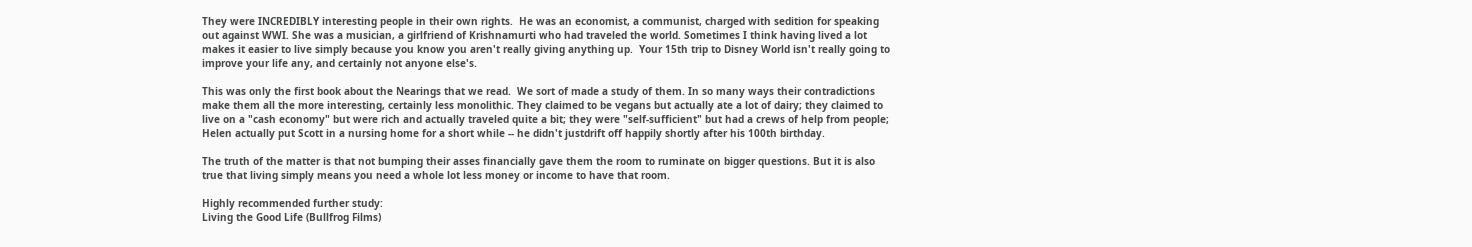They were INCREDIBLY interesting people in their own rights.  He was an economist, a communist, charged with sedition for speaking out against WWI. She was a musician, a girlfriend of Krishnamurti who had traveled the world. Sometimes I think having lived a lot makes it easier to live simply because you know you aren't really giving anything up.  Your 15th trip to Disney World isn't really going to improve your life any, and certainly not anyone else's.

This was only the first book about the Nearings that we read.  We sort of made a study of them. In so many ways their contradictions make them all the more interesting, certainly less monolithic. They claimed to be vegans but actually ate a lot of dairy; they claimed to live on a "cash economy" but were rich and actually traveled quite a bit; they were "self-sufficient" but had a crews of help from people; Helen actually put Scott in a nursing home for a short while -- he didn't justdrift off happily shortly after his 100th birthday.

The truth of the matter is that not bumping their asses financially gave them the room to ruminate on bigger questions. But it is also true that living simply means you need a whole lot less money or income to have that room.

Highly recommended further study:
Living the Good Life (Bullfrog Films)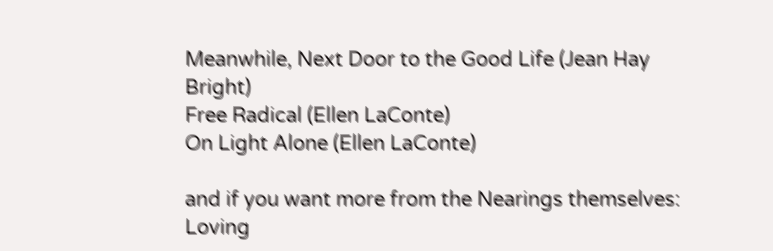Meanwhile, Next Door to the Good Life (Jean Hay Bright)
Free Radical (Ellen LaConte)
On Light Alone (Ellen LaConte)

and if you want more from the Nearings themselves:
Loving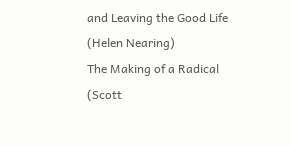and Leaving the Good Life (Helen Nearing)
The Making of a Radical (Scott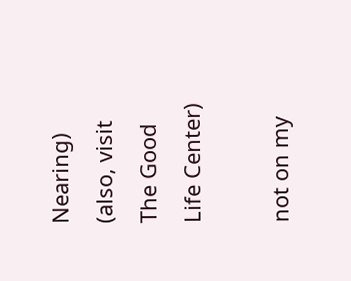Nearing)
(also, visit The Good Life Center)

not on my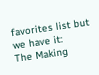favorites list but we have it:
The Making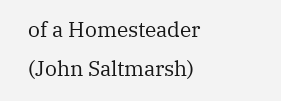of a Homesteader (John Saltmarsh)